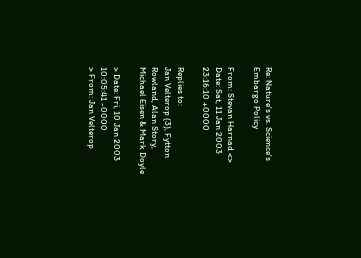Re: Nature's vs. Science's Embargo Policy

From: Stevan Harnad <>
Date: Sat, 11 Jan 2003 23:16:10 +0000

Replies to:
Jan Velterop (3), Fytton Rowland, Alan Story, Michael Eisen & Mark Doyle

> Date: Fri, 10 Jan 2003 10:05:41 -0000
> From: Jan Velterop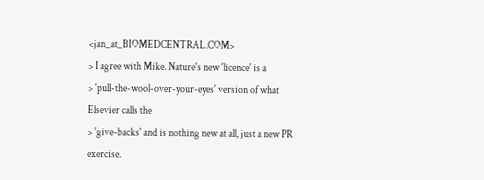<jan_at_BIOMEDCENTRAL.COM>
> I agree with Mike. Nature's new 'licence' is a
> 'pull-the-wool-over-your-eyes' version of what Elsevier calls the
> 'give-backs' and is nothing new at all, just a new PR exercise.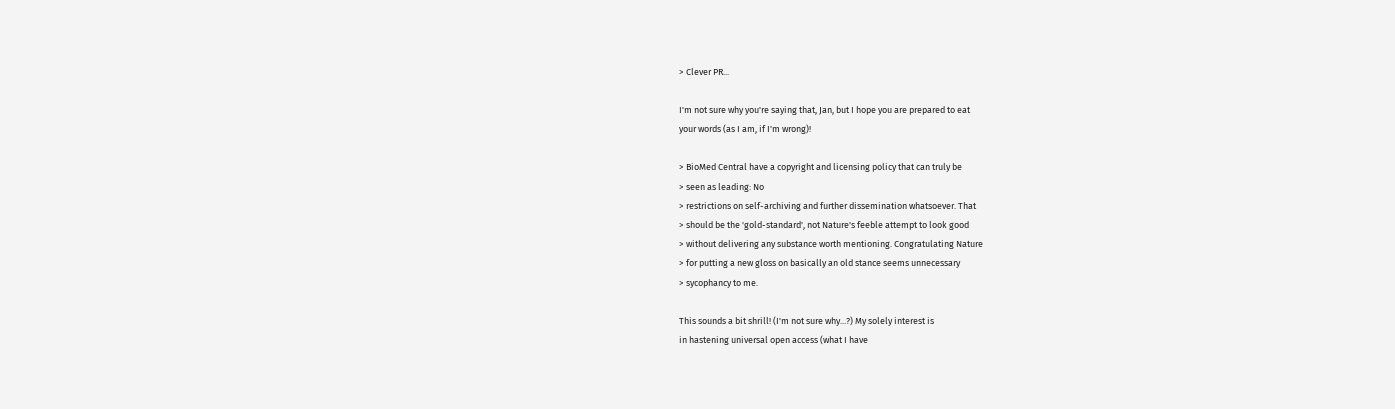> Clever PR...

I'm not sure why you're saying that, Jan, but I hope you are prepared to eat
your words (as I am, if I'm wrong)!

> BioMed Central have a copyright and licensing policy that can truly be
> seen as leading: No
> restrictions on self-archiving and further dissemination whatsoever. That
> should be the 'gold-standard', not Nature's feeble attempt to look good
> without delivering any substance worth mentioning. Congratulating Nature
> for putting a new gloss on basically an old stance seems unnecessary
> sycophancy to me.

This sounds a bit shrill! (I'm not sure why...?) My solely interest is
in hastening universal open access (what I have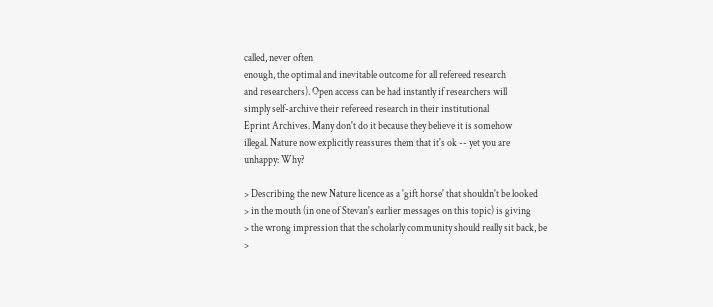called, never often
enough, the optimal and inevitable outcome for all refereed research
and researchers). Open access can be had instantly if researchers will
simply self-archive their refereed research in their institutional
Eprint Archives. Many don't do it because they believe it is somehow
illegal. Nature now explicitly reassures them that it's ok -- yet you are
unhappy: Why?

> Describing the new Nature licence as a 'gift horse' that shouldn't be looked
> in the mouth (in one of Stevan's earlier messages on this topic) is giving
> the wrong impression that the scholarly community should really sit back, be
>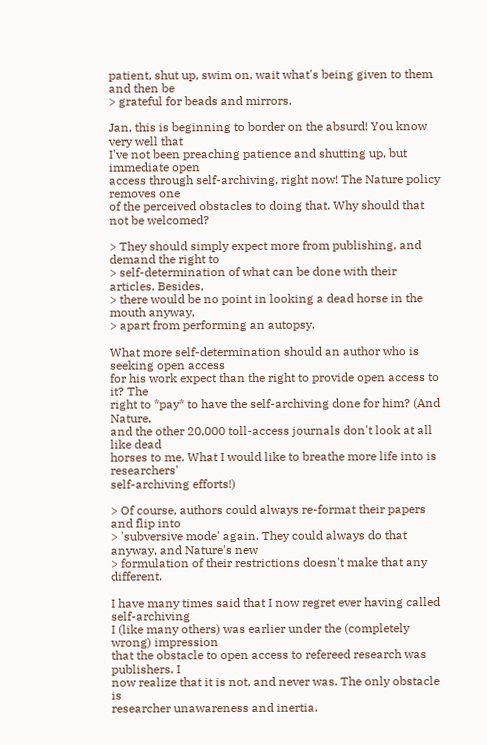patient, shut up, swim on, wait what's being given to them and then be
> grateful for beads and mirrors.

Jan, this is beginning to border on the absurd! You know very well that
I've not been preaching patience and shutting up, but immediate open
access through self-archiving, right now! The Nature policy removes one
of the perceived obstacles to doing that. Why should that not be welcomed?

> They should simply expect more from publishing, and demand the right to
> self-determination of what can be done with their articles. Besides,
> there would be no point in looking a dead horse in the mouth anyway,
> apart from performing an autopsy.

What more self-determination should an author who is seeking open access
for his work expect than the right to provide open access to it? The
right to *pay* to have the self-archiving done for him? (And Nature,
and the other 20,000 toll-access journals don't look at all like dead
horses to me. What I would like to breathe more life into is researchers'
self-archiving efforts!)

> Of course, authors could always re-format their papers and flip into
> 'subversive mode' again. They could always do that anyway, and Nature's new
> formulation of their restrictions doesn't make that any different.

I have many times said that I now regret ever having called self-archiving
I (like many others) was earlier under the (completely wrong) impression
that the obstacle to open access to refereed research was publishers. I
now realize that it is not, and never was. The only obstacle is
researcher unawareness and inertia.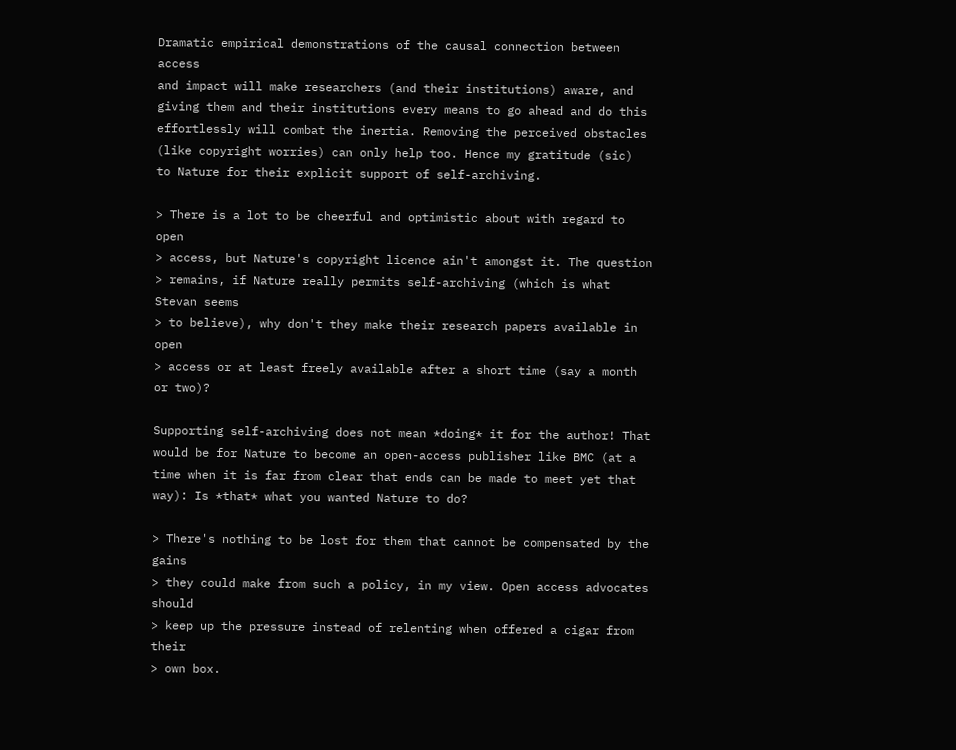Dramatic empirical demonstrations of the causal connection between access
and impact will make researchers (and their institutions) aware, and
giving them and their institutions every means to go ahead and do this
effortlessly will combat the inertia. Removing the perceived obstacles
(like copyright worries) can only help too. Hence my gratitude (sic)
to Nature for their explicit support of self-archiving.

> There is a lot to be cheerful and optimistic about with regard to open
> access, but Nature's copyright licence ain't amongst it. The question
> remains, if Nature really permits self-archiving (which is what Stevan seems
> to believe), why don't they make their research papers available in open
> access or at least freely available after a short time (say a month or two)?

Supporting self-archiving does not mean *doing* it for the author! That
would be for Nature to become an open-access publisher like BMC (at a
time when it is far from clear that ends can be made to meet yet that
way): Is *that* what you wanted Nature to do?

> There's nothing to be lost for them that cannot be compensated by the gains
> they could make from such a policy, in my view. Open access advocates should
> keep up the pressure instead of relenting when offered a cigar from their
> own box.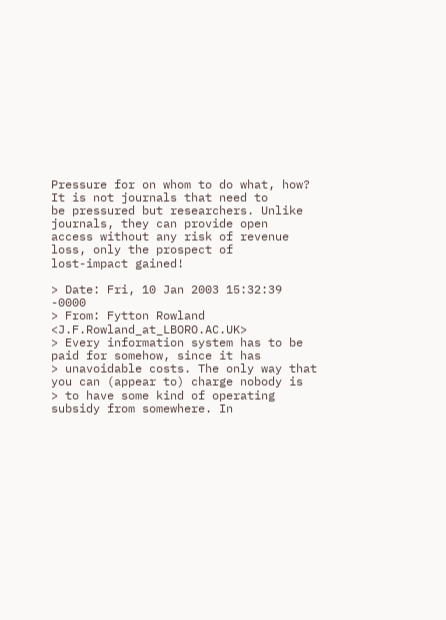Pressure for on whom to do what, how? It is not journals that need to
be pressured but researchers. Unlike journals, they can provide open
access without any risk of revenue loss, only the prospect of
lost-impact gained!

> Date: Fri, 10 Jan 2003 15:32:39 -0000
> From: Fytton Rowland <J.F.Rowland_at_LBORO.AC.UK>
> Every information system has to be paid for somehow, since it has
> unavoidable costs. The only way that you can (appear to) charge nobody is
> to have some kind of operating subsidy from somewhere. In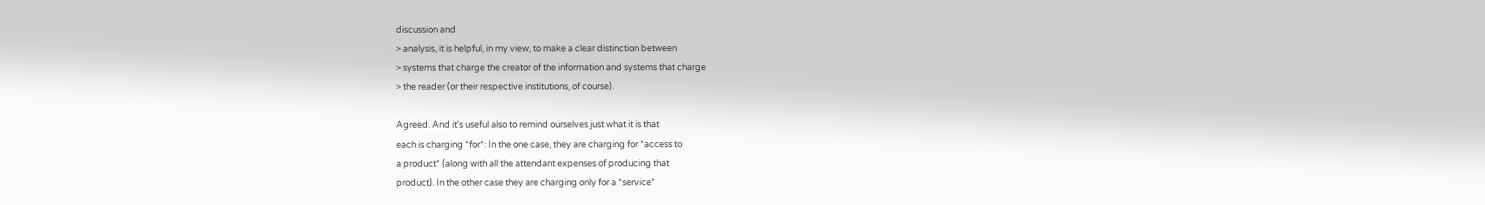discussion and
> analysis, it is helpful, in my view, to make a clear distinction between
> systems that charge the creator of the information and systems that charge
> the reader (or their respective institutions, of course).

Agreed. And it's useful also to remind ourselves just what it is that
each is charging *for*: In the one case, they are charging for *access to
a product* (along with all the attendant expenses of producing that
product). In the other case they are charging only for a *service*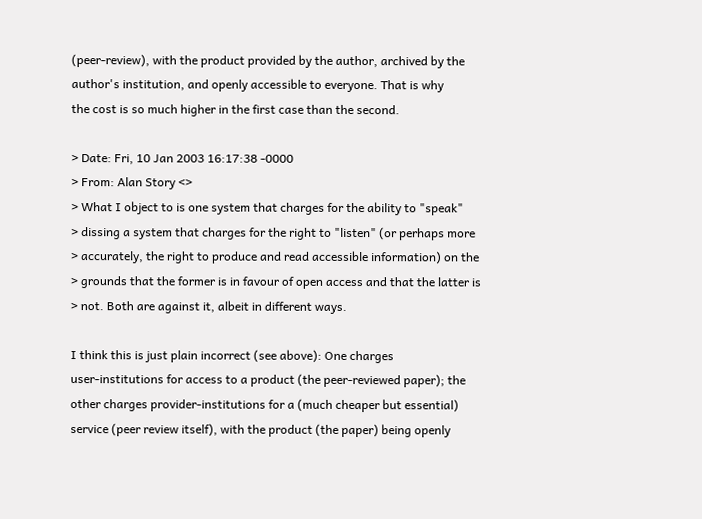(peer-review), with the product provided by the author, archived by the
author's institution, and openly accessible to everyone. That is why
the cost is so much higher in the first case than the second.

> Date: Fri, 10 Jan 2003 16:17:38 -0000
> From: Alan Story <>
> What I object to is one system that charges for the ability to "speak"
> dissing a system that charges for the right to "listen" (or perhaps more
> accurately, the right to produce and read accessible information) on the
> grounds that the former is in favour of open access and that the latter is
> not. Both are against it, albeit in different ways.

I think this is just plain incorrect (see above): One charges
user-institutions for access to a product (the peer-reviewed paper); the
other charges provider-institutions for a (much cheaper but essential)
service (peer review itself), with the product (the paper) being openly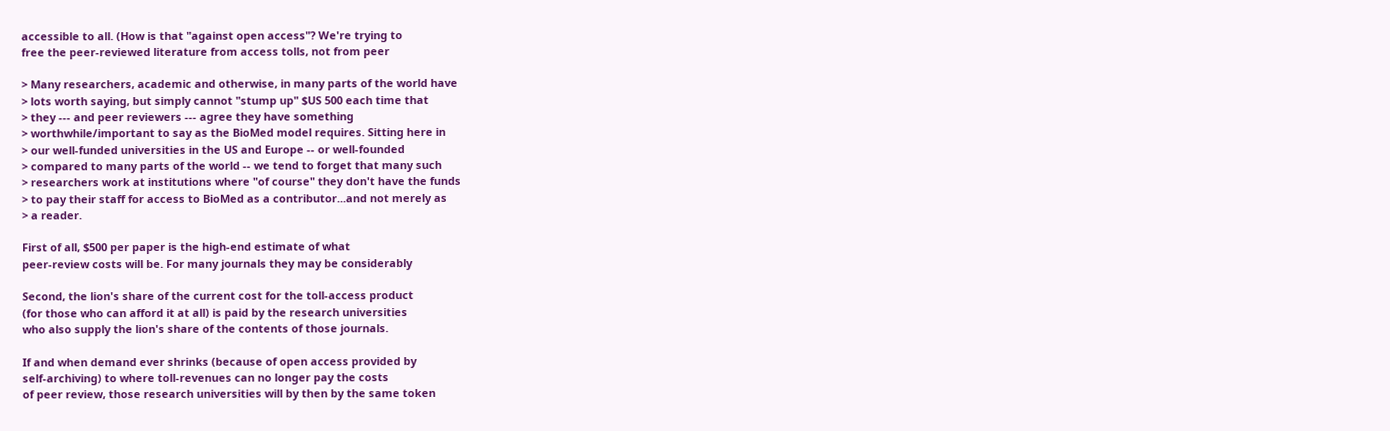accessible to all. (How is that "against open access"? We're trying to
free the peer-reviewed literature from access tolls, not from peer

> Many researchers, academic and otherwise, in many parts of the world have
> lots worth saying, but simply cannot "stump up" $US 500 each time that
> they --- and peer reviewers --- agree they have something
> worthwhile/important to say as the BioMed model requires. Sitting here in
> our well-funded universities in the US and Europe -- or well-founded
> compared to many parts of the world -- we tend to forget that many such
> researchers work at institutions where "of course" they don't have the funds
> to pay their staff for access to BioMed as a contributor...and not merely as
> a reader.

First of all, $500 per paper is the high-end estimate of what
peer-review costs will be. For many journals they may be considerably

Second, the lion's share of the current cost for the toll-access product
(for those who can afford it at all) is paid by the research universities
who also supply the lion's share of the contents of those journals.

If and when demand ever shrinks (because of open access provided by
self-archiving) to where toll-revenues can no longer pay the costs
of peer review, those research universities will by then by the same token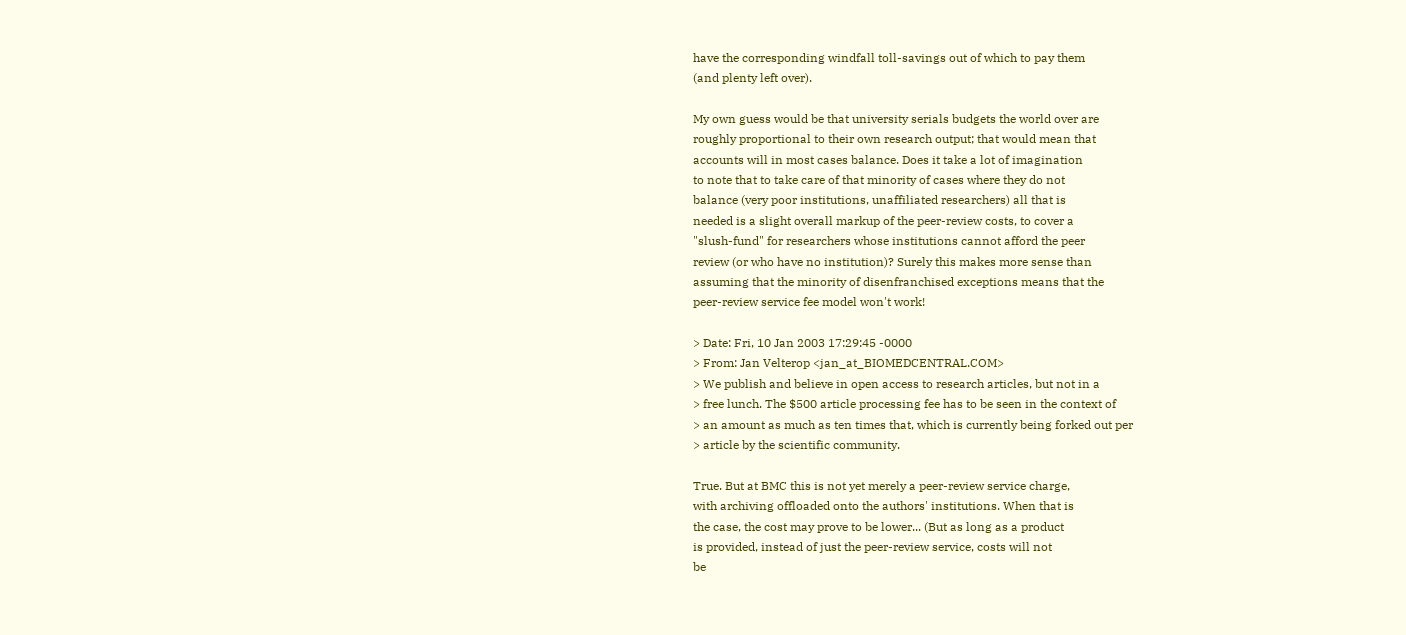have the corresponding windfall toll-savings out of which to pay them
(and plenty left over).

My own guess would be that university serials budgets the world over are
roughly proportional to their own research output; that would mean that
accounts will in most cases balance. Does it take a lot of imagination
to note that to take care of that minority of cases where they do not
balance (very poor institutions, unaffiliated researchers) all that is
needed is a slight overall markup of the peer-review costs, to cover a
"slush-fund" for researchers whose institutions cannot afford the peer
review (or who have no institution)? Surely this makes more sense than
assuming that the minority of disenfranchised exceptions means that the
peer-review service fee model won't work!

> Date: Fri, 10 Jan 2003 17:29:45 -0000
> From: Jan Velterop <jan_at_BIOMEDCENTRAL.COM>
> We publish and believe in open access to research articles, but not in a
> free lunch. The $500 article processing fee has to be seen in the context of
> an amount as much as ten times that, which is currently being forked out per
> article by the scientific community.

True. But at BMC this is not yet merely a peer-review service charge,
with archiving offloaded onto the authors' institutions. When that is
the case, the cost may prove to be lower... (But as long as a product
is provided, instead of just the peer-review service, costs will not
be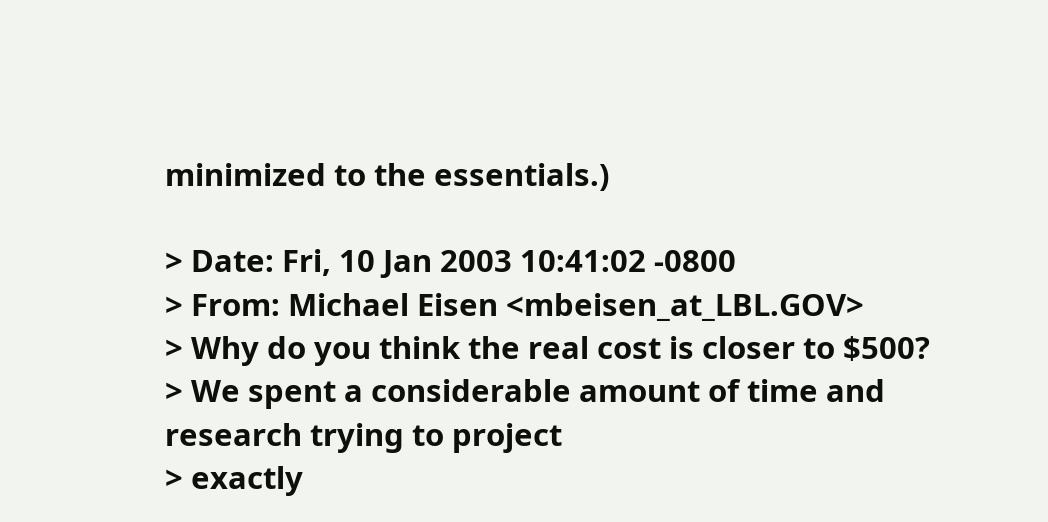minimized to the essentials.)

> Date: Fri, 10 Jan 2003 10:41:02 -0800
> From: Michael Eisen <mbeisen_at_LBL.GOV>
> Why do you think the real cost is closer to $500?
> We spent a considerable amount of time and research trying to project
> exactly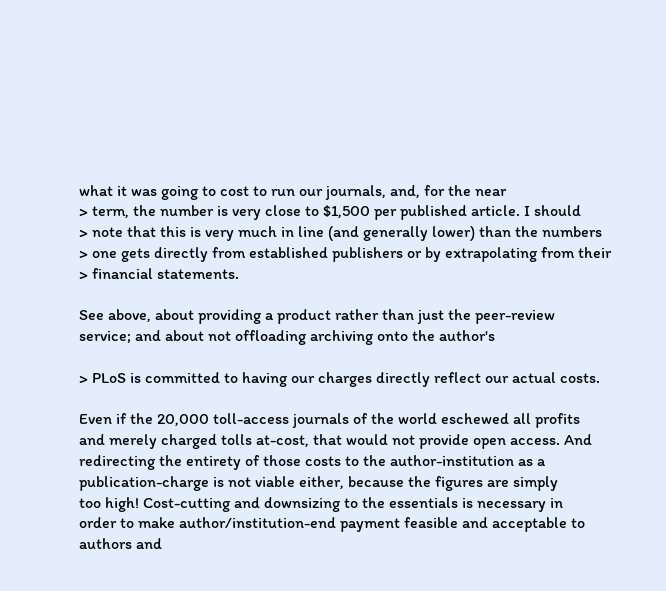what it was going to cost to run our journals, and, for the near
> term, the number is very close to $1,500 per published article. I should
> note that this is very much in line (and generally lower) than the numbers
> one gets directly from established publishers or by extrapolating from their
> financial statements.

See above, about providing a product rather than just the peer-review
service; and about not offloading archiving onto the author's

> PLoS is committed to having our charges directly reflect our actual costs.

Even if the 20,000 toll-access journals of the world eschewed all profits
and merely charged tolls at-cost, that would not provide open access. And
redirecting the entirety of those costs to the author-institution as a
publication-charge is not viable either, because the figures are simply
too high! Cost-cutting and downsizing to the essentials is necessary in
order to make author/institution-end payment feasible and acceptable to
authors and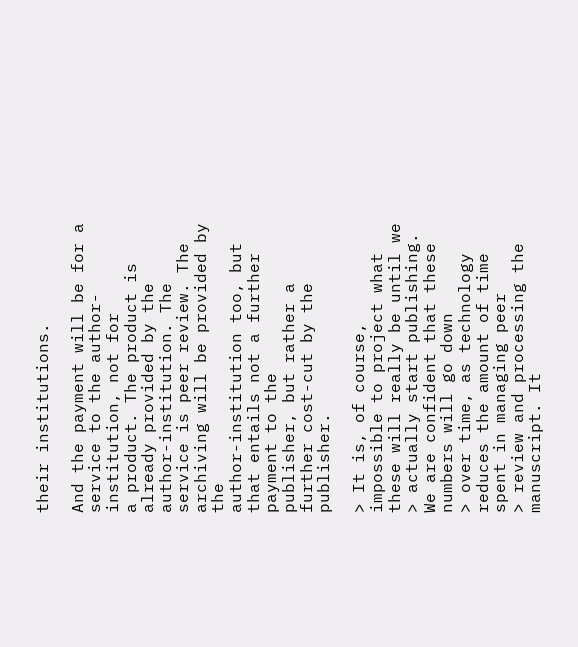their institutions.

And the payment will be for a service to the author-institution, not for
a product. The product is already provided by the author-institution. The
service is peer review. The archiving will be provided by the
author-institution too, but that entails not a further payment to the
publisher, but rather a further cost-cut by the publisher.

> It is, of course, impossible to project what these will really be until we
> actually start publishing. We are confident that these numbers will go down
> over time, as technology reduces the amount of time spent in managing peer
> review and processing the manuscript. It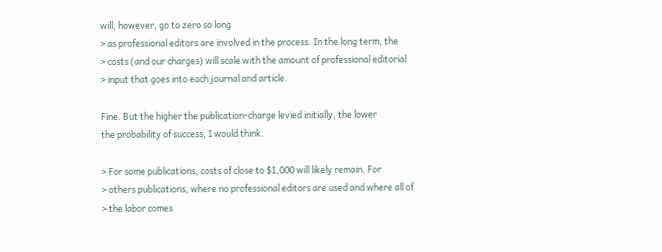will, however, go to zero so long
> as professional editors are involved in the process. In the long term, the
> costs (and our charges) will scale with the amount of professional editorial
> input that goes into each journal and article.

Fine. But the higher the publication-charge levied initially, the lower
the probability of success, I would think.

> For some publications, costs of close to $1,000 will likely remain. For
> others publications, where no professional editors are used and where all of
> the labor comes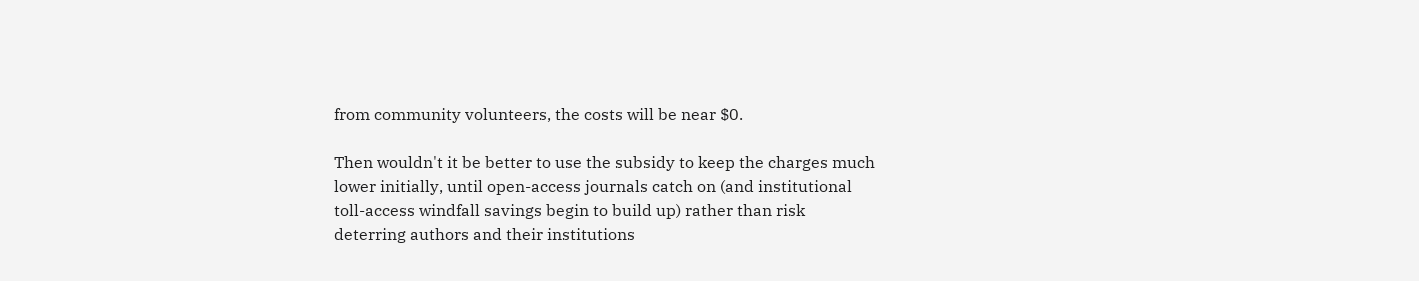from community volunteers, the costs will be near $0.

Then wouldn't it be better to use the subsidy to keep the charges much
lower initially, until open-access journals catch on (and institutional
toll-access windfall savings begin to build up) rather than risk
deterring authors and their institutions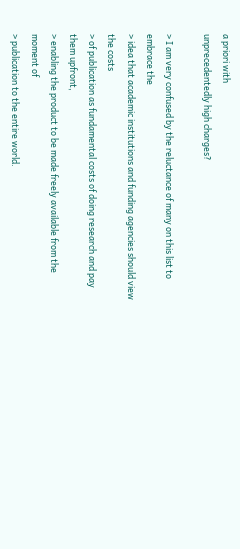a priori with
unprecedentedly high charges?

> I am very confused by the reluctance of many on this list to embrace the
> idea that academic institutions and funding agencies should view the costs
> of publication as fundamental costs of doing research and pay them upfront,
> enabling the product to be made freely available from the moment of
> publication to the entire world.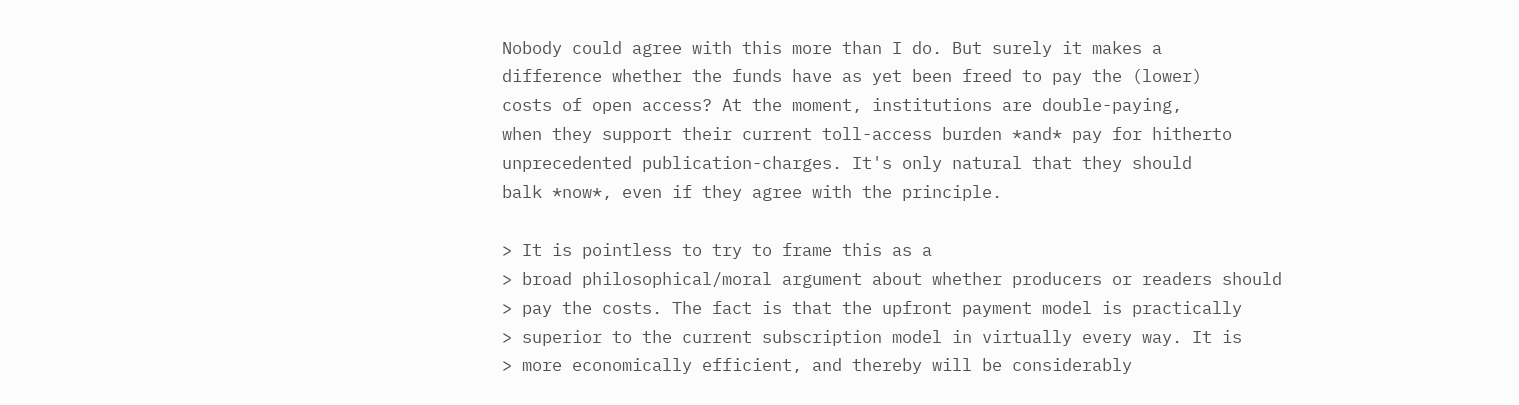Nobody could agree with this more than I do. But surely it makes a
difference whether the funds have as yet been freed to pay the (lower)
costs of open access? At the moment, institutions are double-paying,
when they support their current toll-access burden *and* pay for hitherto
unprecedented publication-charges. It's only natural that they should
balk *now*, even if they agree with the principle.

> It is pointless to try to frame this as a
> broad philosophical/moral argument about whether producers or readers should
> pay the costs. The fact is that the upfront payment model is practically
> superior to the current subscription model in virtually every way. It is
> more economically efficient, and thereby will be considerably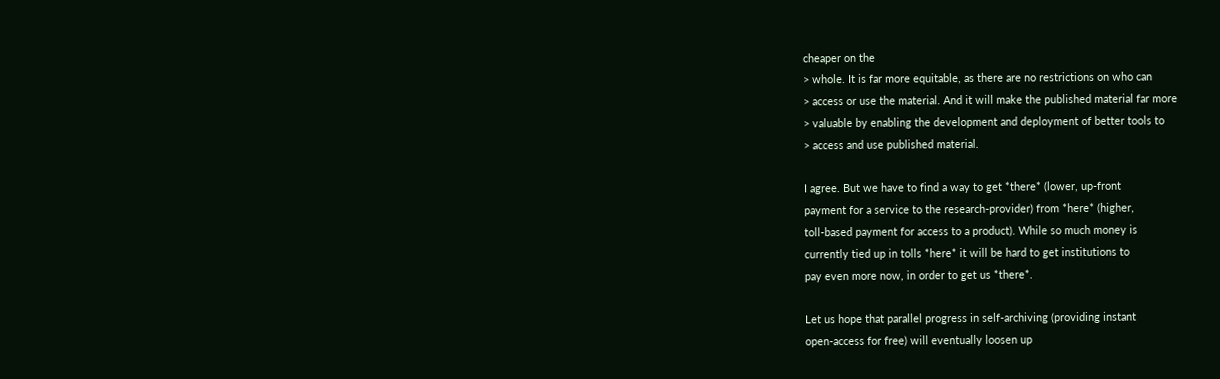cheaper on the
> whole. It is far more equitable, as there are no restrictions on who can
> access or use the material. And it will make the published material far more
> valuable by enabling the development and deployment of better tools to
> access and use published material.

I agree. But we have to find a way to get *there* (lower, up-front
payment for a service to the research-provider) from *here* (higher,
toll-based payment for access to a product). While so much money is
currently tied up in tolls *here* it will be hard to get institutions to
pay even more now, in order to get us *there*.

Let us hope that parallel progress in self-archiving (providing instant
open-access for free) will eventually loosen up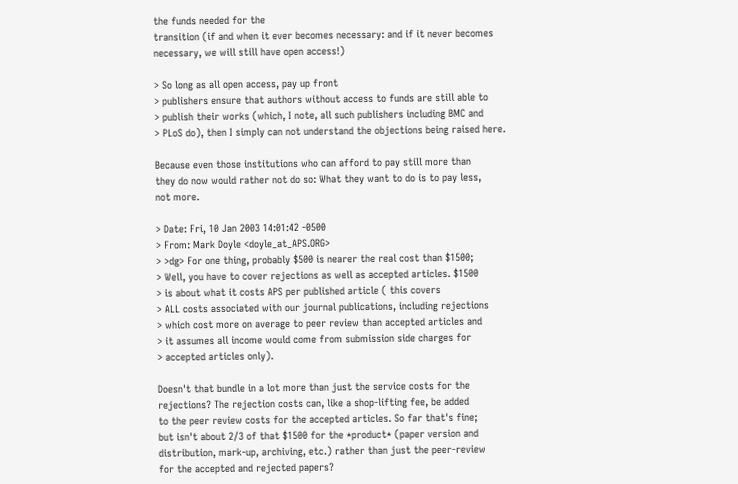the funds needed for the
transition (if and when it ever becomes necessary: and if it never becomes
necessary, we will still have open access!)

> So long as all open access, pay up front
> publishers ensure that authors without access to funds are still able to
> publish their works (which, I note, all such publishers including BMC and
> PLoS do), then I simply can not understand the objections being raised here.

Because even those institutions who can afford to pay still more than
they do now would rather not do so: What they want to do is to pay less,
not more.

> Date: Fri, 10 Jan 2003 14:01:42 -0500
> From: Mark Doyle <doyle_at_APS.ORG>
> >dg> For one thing, probably $500 is nearer the real cost than $1500;
> Well, you have to cover rejections as well as accepted articles. $1500
> is about what it costs APS per published article ( this covers
> ALL costs associated with our journal publications, including rejections
> which cost more on average to peer review than accepted articles and
> it assumes all income would come from submission side charges for
> accepted articles only).

Doesn't that bundle in a lot more than just the service costs for the
rejections? The rejection costs can, like a shop-lifting fee, be added
to the peer review costs for the accepted articles. So far that's fine;
but isn't about 2/3 of that $1500 for the *product* (paper version and
distribution, mark-up, archiving, etc.) rather than just the peer-review
for the accepted and rejected papers?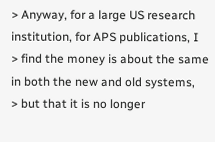> Anyway, for a large US research institution, for APS publications, I
> find the money is about the same in both the new and old systems,
> but that it is no longer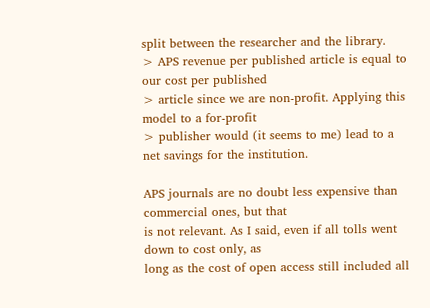split between the researcher and the library.
> APS revenue per published article is equal to our cost per published
> article since we are non-profit. Applying this model to a for-profit
> publisher would (it seems to me) lead to a net savings for the institution.

APS journals are no doubt less expensive than commercial ones, but that
is not relevant. As I said, even if all tolls went down to cost only, as
long as the cost of open access still included all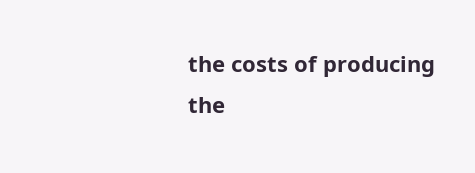the costs of producing
the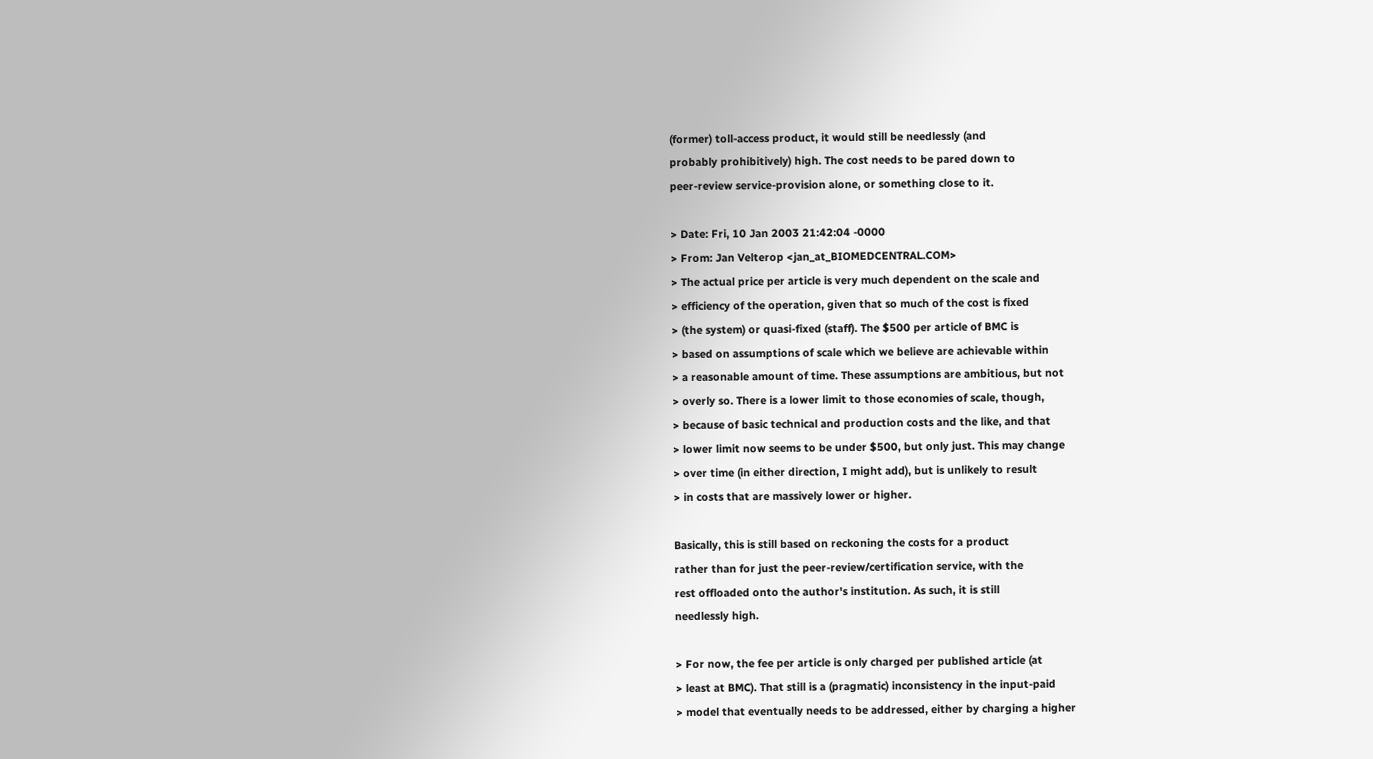(former) toll-access product, it would still be needlessly (and
probably prohibitively) high. The cost needs to be pared down to
peer-review service-provision alone, or something close to it.

> Date: Fri, 10 Jan 2003 21:42:04 -0000
> From: Jan Velterop <jan_at_BIOMEDCENTRAL.COM>
> The actual price per article is very much dependent on the scale and
> efficiency of the operation, given that so much of the cost is fixed
> (the system) or quasi-fixed (staff). The $500 per article of BMC is
> based on assumptions of scale which we believe are achievable within
> a reasonable amount of time. These assumptions are ambitious, but not
> overly so. There is a lower limit to those economies of scale, though,
> because of basic technical and production costs and the like, and that
> lower limit now seems to be under $500, but only just. This may change
> over time (in either direction, I might add), but is unlikely to result
> in costs that are massively lower or higher.

Basically, this is still based on reckoning the costs for a product
rather than for just the peer-review/certification service, with the
rest offloaded onto the author's institution. As such, it is still
needlessly high.

> For now, the fee per article is only charged per published article (at
> least at BMC). That still is a (pragmatic) inconsistency in the input-paid
> model that eventually needs to be addressed, either by charging a higher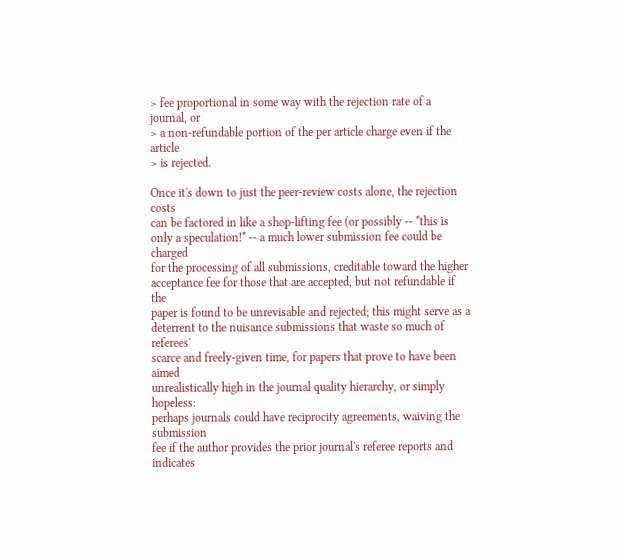> fee proportional in some way with the rejection rate of a journal, or
> a non-refundable portion of the per article charge even if the article
> is rejected.

Once it's down to just the peer-review costs alone, the rejection costs
can be factored in like a shop-lifting fee (or possibly -- *this is
only a speculation!* -- a much lower submission fee could be charged
for the processing of all submissions, creditable toward the higher
acceptance fee for those that are accepted, but not refundable if the
paper is found to be unrevisable and rejected; this might serve as a
deterrent to the nuisance submissions that waste so much of referees'
scarce and freely-given time, for papers that prove to have been aimed
unrealistically high in the journal quality hierarchy, or simply hopeless:
perhaps journals could have reciprocity agreements, waiving the submission
fee if the author provides the prior journal's referee reports and
indicates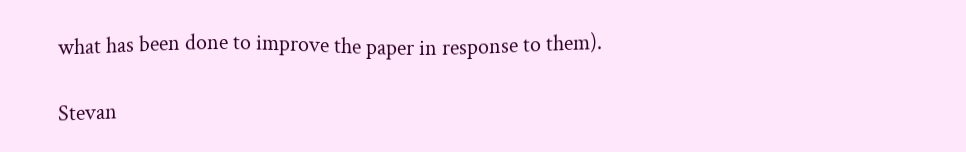what has been done to improve the paper in response to them).

Stevan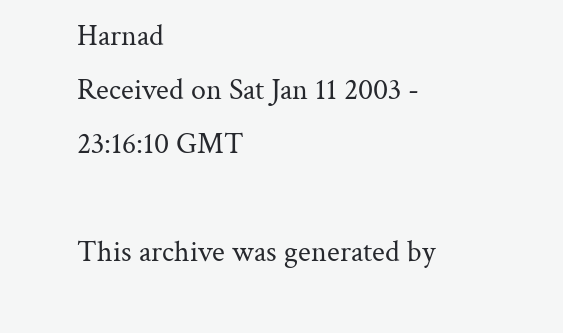Harnad
Received on Sat Jan 11 2003 - 23:16:10 GMT

This archive was generated by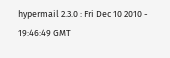hypermail 2.3.0 : Fri Dec 10 2010 - 19:46:49 GMT